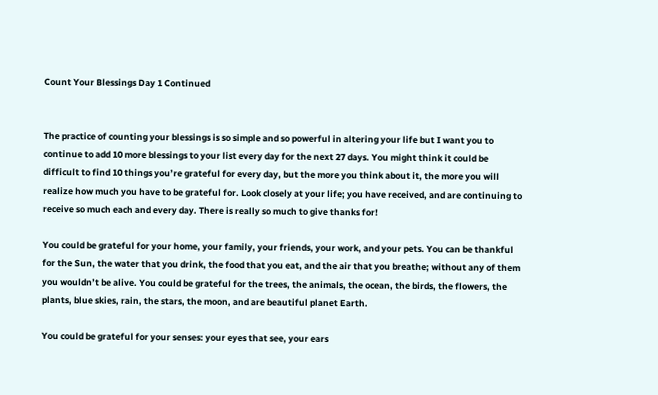Count Your Blessings Day 1 Continued


The practice of counting your blessings is so simple and so powerful in altering your life but I want you to continue to add 10 more blessings to your list every day for the next 27 days. You might think it could be difficult to find 10 things you’re grateful for every day, but the more you think about it, the more you will realize how much you have to be grateful for. Look closely at your life; you have received, and are continuing to receive so much each and every day. There is really so much to give thanks for!

You could be grateful for your home, your family, your friends, your work, and your pets. You can be thankful for the Sun, the water that you drink, the food that you eat, and the air that you breathe; without any of them you wouldn’t be alive. You could be grateful for the trees, the animals, the ocean, the birds, the flowers, the plants, blue skies, rain, the stars, the moon, and are beautiful planet Earth.

You could be grateful for your senses: your eyes that see, your ears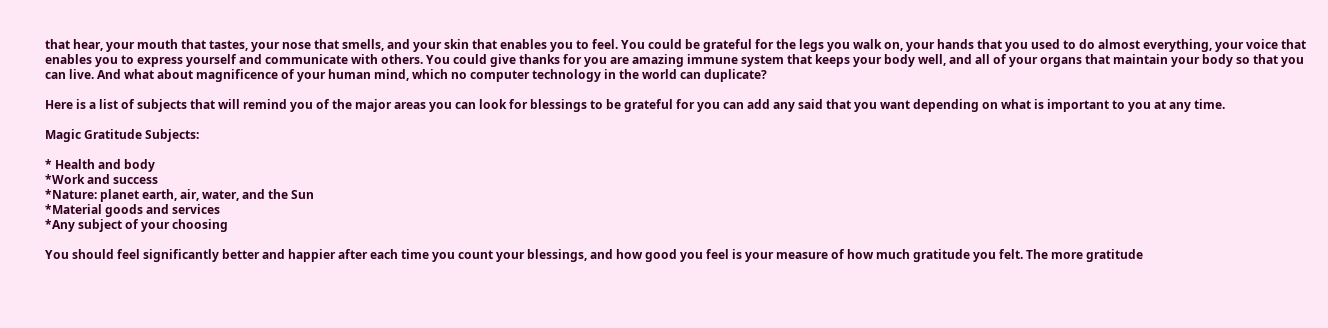that hear, your mouth that tastes, your nose that smells, and your skin that enables you to feel. You could be grateful for the legs you walk on, your hands that you used to do almost everything, your voice that enables you to express yourself and communicate with others. You could give thanks for you are amazing immune system that keeps your body well, and all of your organs that maintain your body so that you can live. And what about magnificence of your human mind, which no computer technology in the world can duplicate?

Here is a list of subjects that will remind you of the major areas you can look for blessings to be grateful for you can add any said that you want depending on what is important to you at any time.

Magic Gratitude Subjects:

* Health and body
*Work and success
*Nature: planet earth, air, water, and the Sun
*Material goods and services
*Any subject of your choosing

You should feel significantly better and happier after each time you count your blessings, and how good you feel is your measure of how much gratitude you felt. The more gratitude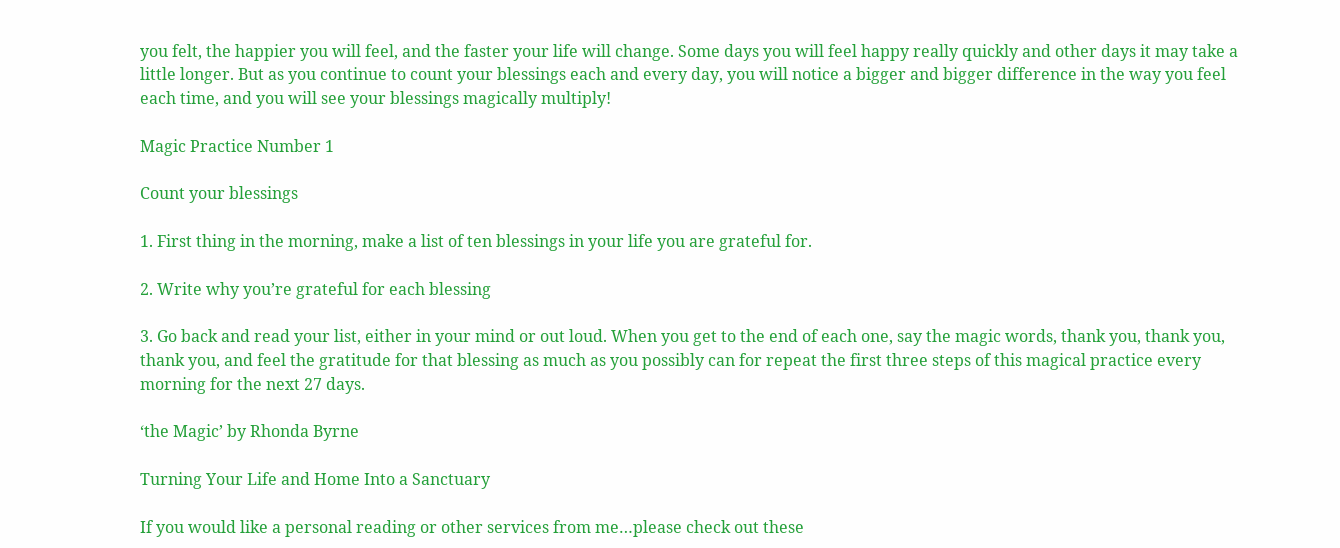you felt, the happier you will feel, and the faster your life will change. Some days you will feel happy really quickly and other days it may take a little longer. But as you continue to count your blessings each and every day, you will notice a bigger and bigger difference in the way you feel each time, and you will see your blessings magically multiply!

Magic Practice Number 1

Count your blessings

1. First thing in the morning, make a list of ten blessings in your life you are grateful for.

2. Write why you’re grateful for each blessing

3. Go back and read your list, either in your mind or out loud. When you get to the end of each one, say the magic words, thank you, thank you, thank you, and feel the gratitude for that blessing as much as you possibly can for repeat the first three steps of this magical practice every morning for the next 27 days.

‘the Magic’ by Rhonda Byrne

Turning Your Life and Home Into a Sanctuary

If you would like a personal reading or other services from me…please check out these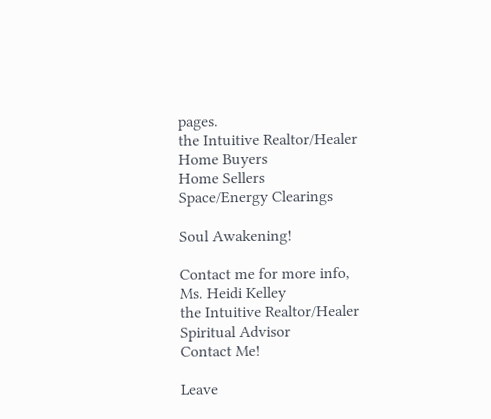pages.
the Intuitive Realtor/Healer
Home Buyers
Home Sellers
Space/Energy Clearings

Soul Awakening!

Contact me for more info,
Ms. Heidi Kelley
the Intuitive Realtor/Healer
Spiritual Advisor
Contact Me!

Leave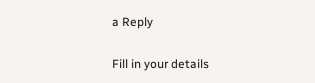a Reply

Fill in your details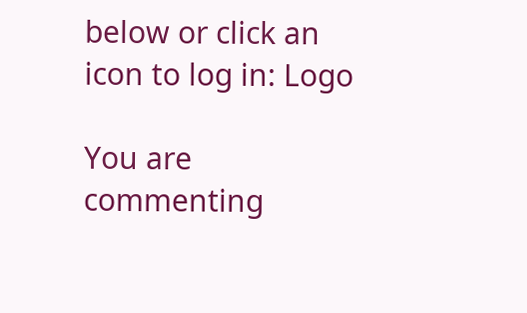below or click an icon to log in: Logo

You are commenting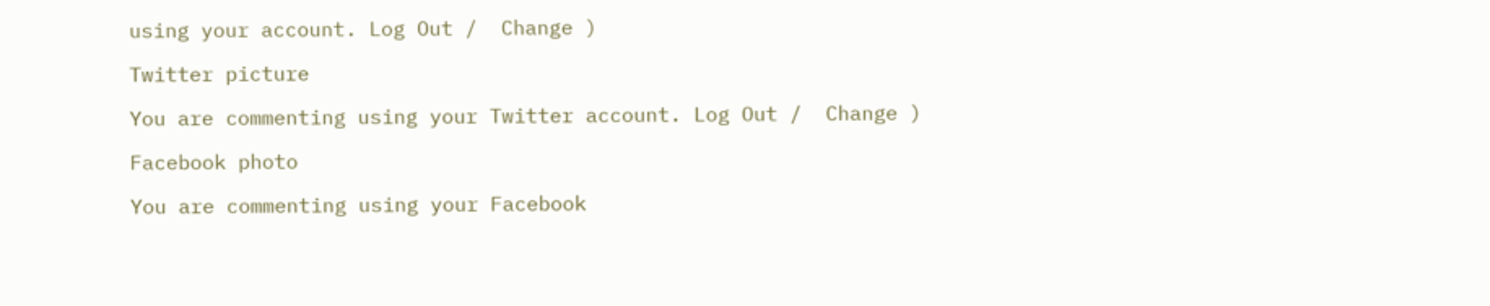using your account. Log Out /  Change )

Twitter picture

You are commenting using your Twitter account. Log Out /  Change )

Facebook photo

You are commenting using your Facebook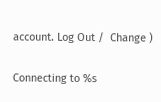account. Log Out /  Change )

Connecting to %s